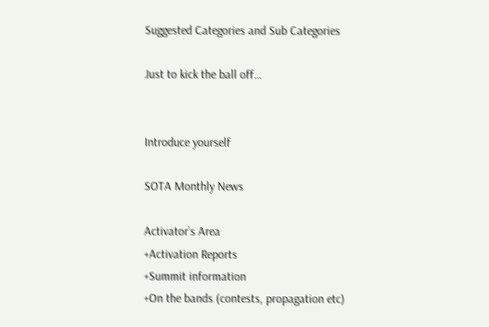Suggested Categories and Sub Categories

Just to kick the ball off…


Introduce yourself

SOTA Monthly News

Activator’s Area
+Activation Reports
+Summit information
+On the bands (contests, propagation etc)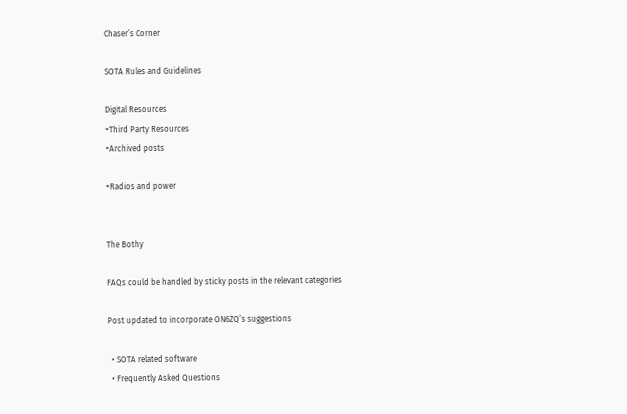Chaser’s Corner

SOTA Rules and Guidelines

Digital Resources
+Third Party Resources
+Archived posts

+Radios and power


The Bothy

FAQs could be handled by sticky posts in the relevant categories

Post updated to incorporate ON6ZQ’s suggestions

  • SOTA related software
  • Frequently Asked Questions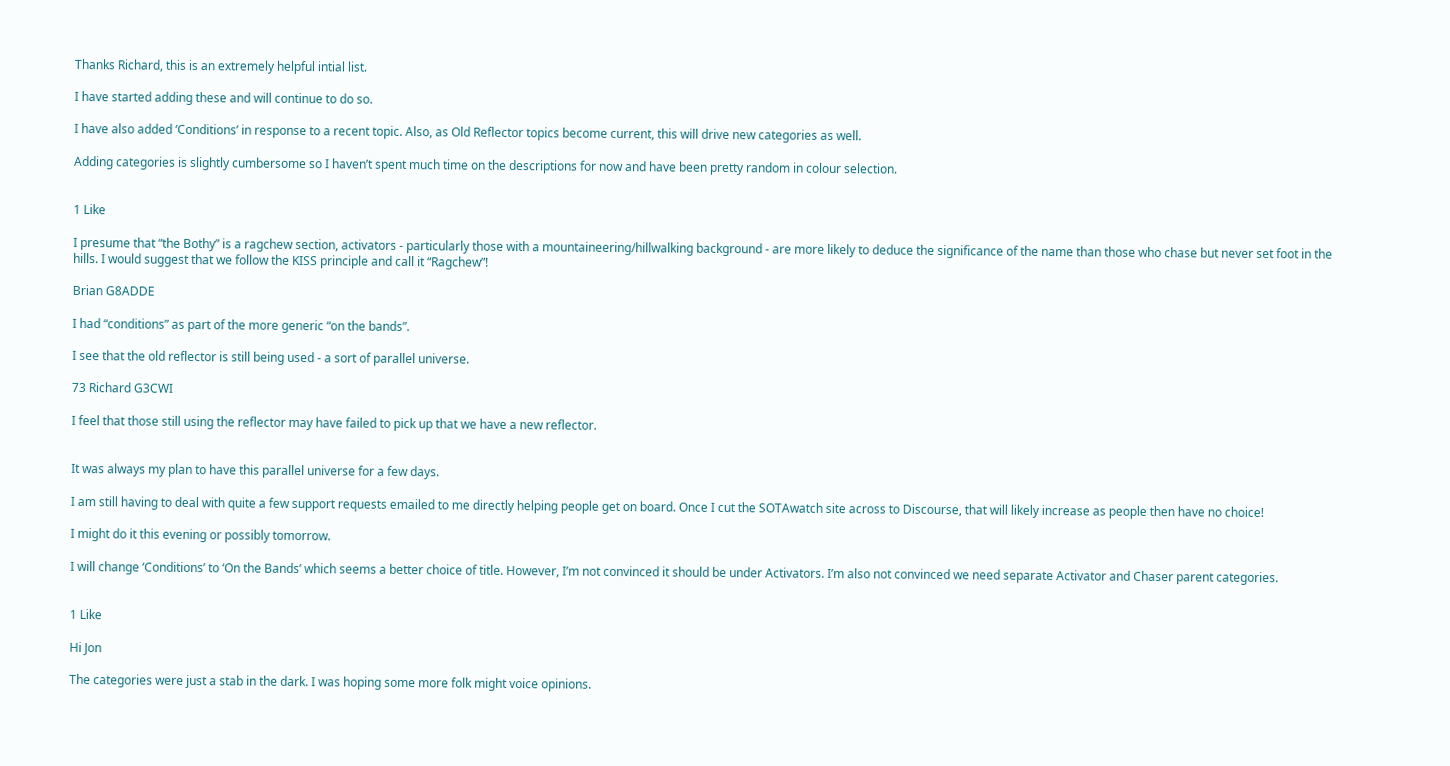Thanks Richard, this is an extremely helpful intial list.

I have started adding these and will continue to do so.

I have also added ‘Conditions’ in response to a recent topic. Also, as Old Reflector topics become current, this will drive new categories as well.

Adding categories is slightly cumbersome so I haven’t spent much time on the descriptions for now and have been pretty random in colour selection.


1 Like

I presume that “the Bothy” is a ragchew section, activators - particularly those with a mountaineering/hillwalking background - are more likely to deduce the significance of the name than those who chase but never set foot in the hills. I would suggest that we follow the KISS principle and call it “Ragchew”!

Brian G8ADDE

I had “conditions” as part of the more generic “on the bands”.

I see that the old reflector is still being used - a sort of parallel universe.

73 Richard G3CWI

I feel that those still using the reflector may have failed to pick up that we have a new reflector.


It was always my plan to have this parallel universe for a few days.

I am still having to deal with quite a few support requests emailed to me directly helping people get on board. Once I cut the SOTAwatch site across to Discourse, that will likely increase as people then have no choice!

I might do it this evening or possibly tomorrow.

I will change ‘Conditions’ to ‘On the Bands’ which seems a better choice of title. However, I’m not convinced it should be under Activators. I’m also not convinced we need separate Activator and Chaser parent categories.


1 Like

Hi Jon

The categories were just a stab in the dark. I was hoping some more folk might voice opinions.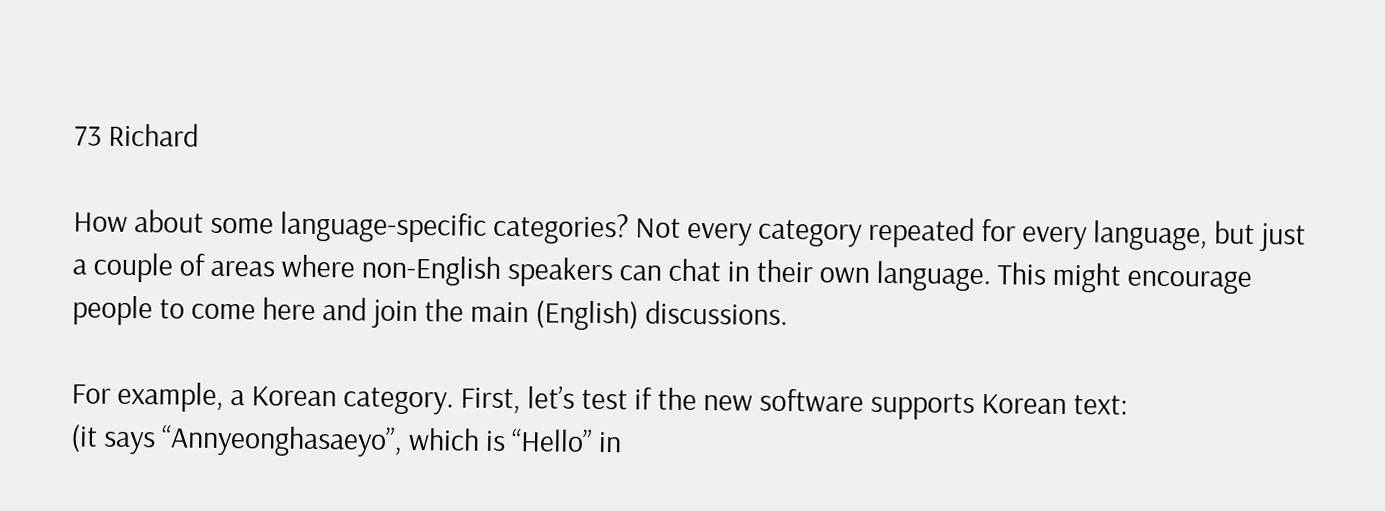73 Richard

How about some language-specific categories? Not every category repeated for every language, but just a couple of areas where non-English speakers can chat in their own language. This might encourage people to come here and join the main (English) discussions.

For example, a Korean category. First, let’s test if the new software supports Korean text:
(it says “Annyeonghasaeyo”, which is “Hello” in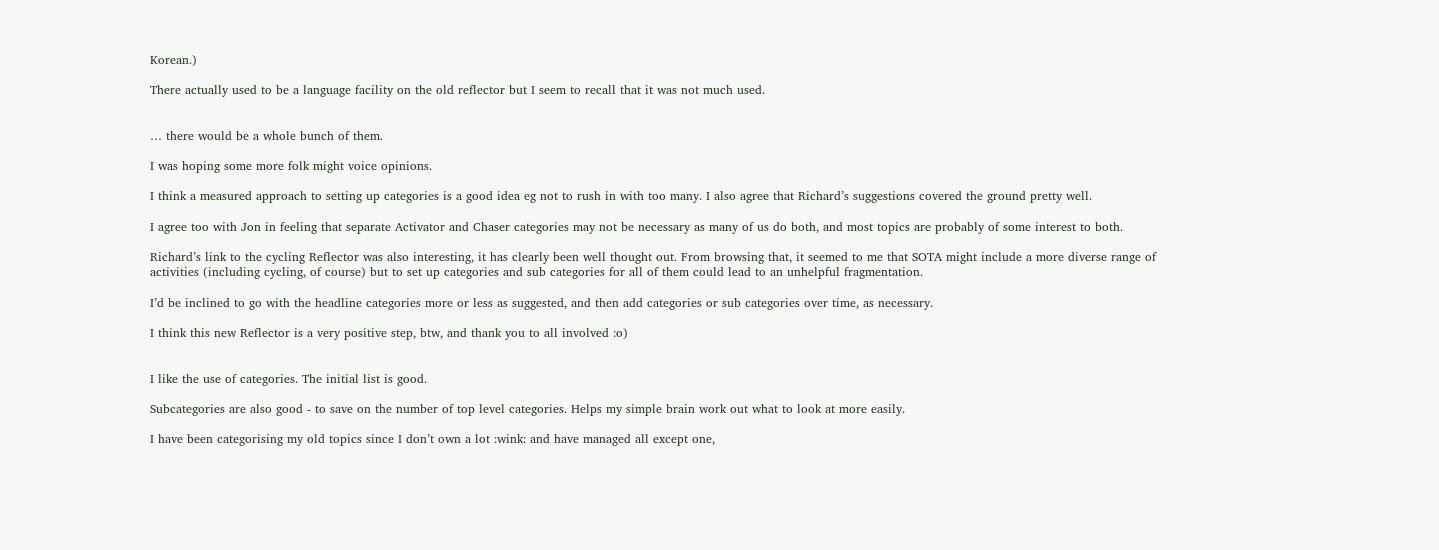Korean.)

There actually used to be a language facility on the old reflector but I seem to recall that it was not much used.


… there would be a whole bunch of them.

I was hoping some more folk might voice opinions.

I think a measured approach to setting up categories is a good idea eg not to rush in with too many. I also agree that Richard’s suggestions covered the ground pretty well.

I agree too with Jon in feeling that separate Activator and Chaser categories may not be necessary as many of us do both, and most topics are probably of some interest to both.

Richard’s link to the cycling Reflector was also interesting, it has clearly been well thought out. From browsing that, it seemed to me that SOTA might include a more diverse range of activities (including cycling, of course) but to set up categories and sub categories for all of them could lead to an unhelpful fragmentation.

I’d be inclined to go with the headline categories more or less as suggested, and then add categories or sub categories over time, as necessary.

I think this new Reflector is a very positive step, btw, and thank you to all involved :o)


I like the use of categories. The initial list is good.

Subcategories are also good - to save on the number of top level categories. Helps my simple brain work out what to look at more easily.

I have been categorising my old topics since I don’t own a lot :wink: and have managed all except one,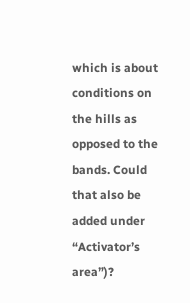which is about conditions on the hills as opposed to the bands. Could that also be added under “Activator’s area”)?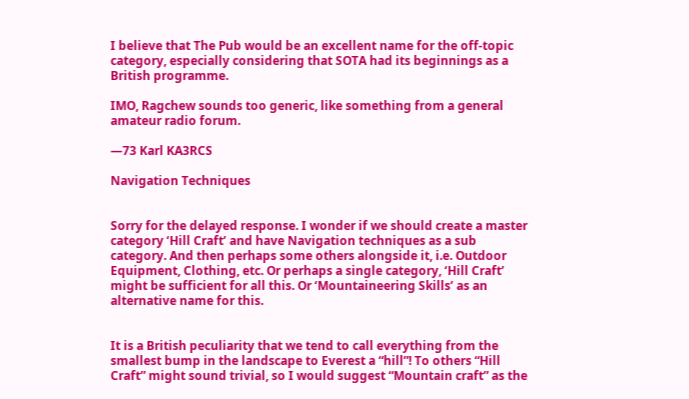I believe that The Pub would be an excellent name for the off-topic category, especially considering that SOTA had its beginnings as a British programme.

IMO, Ragchew sounds too generic, like something from a general amateur radio forum.

—73 Karl KA3RCS

Navigation Techniques


Sorry for the delayed response. I wonder if we should create a master category ‘Hill Craft’ and have Navigation techniques as a sub category. And then perhaps some others alongside it, i.e. Outdoor Equipment, Clothing, etc. Or perhaps a single category, ‘Hill Craft’ might be sufficient for all this. Or ‘Mountaineering Skills’ as an alternative name for this.


It is a British peculiarity that we tend to call everything from the smallest bump in the landscape to Everest a “hill”! To others “Hill Craft” might sound trivial, so I would suggest “Mountain craft” as the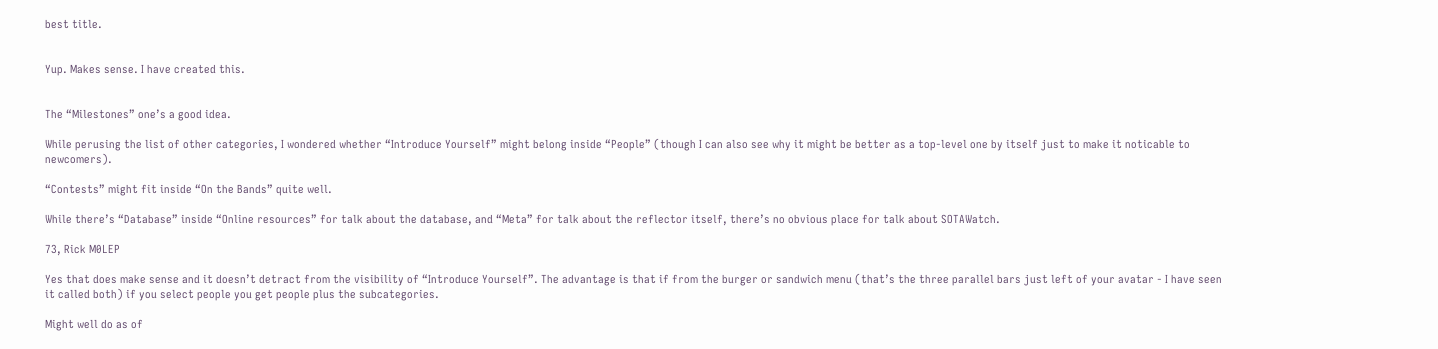best title.


Yup. Makes sense. I have created this.


The “Milestones” one’s a good idea.

While perusing the list of other categories, I wondered whether “Introduce Yourself” might belong inside “People” (though I can also see why it might be better as a top-level one by itself just to make it noticable to newcomers).

“Contests” might fit inside “On the Bands” quite well.

While there’s “Database” inside “Online resources” for talk about the database, and “Meta” for talk about the reflector itself, there’s no obvious place for talk about SOTAWatch.

73, Rick M0LEP

Yes that does make sense and it doesn’t detract from the visibility of “Introduce Yourself”. The advantage is that if from the burger or sandwich menu (that’s the three parallel bars just left of your avatar - I have seen it called both) if you select people you get people plus the subcategories.

Might well do as of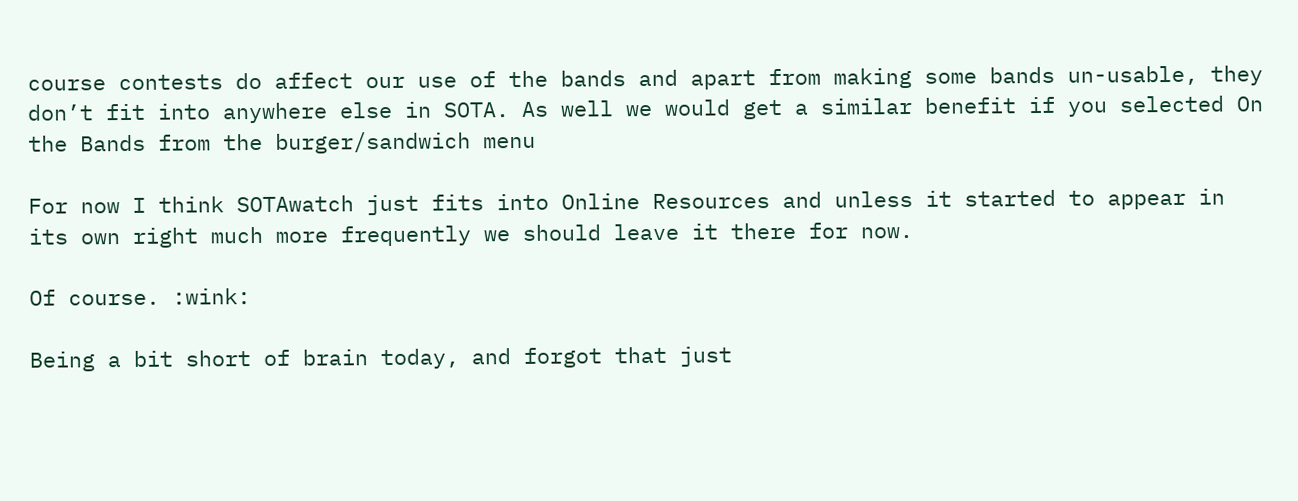course contests do affect our use of the bands and apart from making some bands un-usable, they don’t fit into anywhere else in SOTA. As well we would get a similar benefit if you selected On the Bands from the burger/sandwich menu

For now I think SOTAwatch just fits into Online Resources and unless it started to appear in its own right much more frequently we should leave it there for now.

Of course. :wink:

Being a bit short of brain today, and forgot that just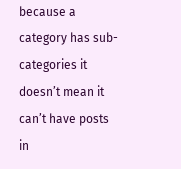because a category has sub-categories it doesn’t mean it can’t have posts in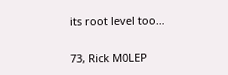its root level too…

73, Rick M0LEP